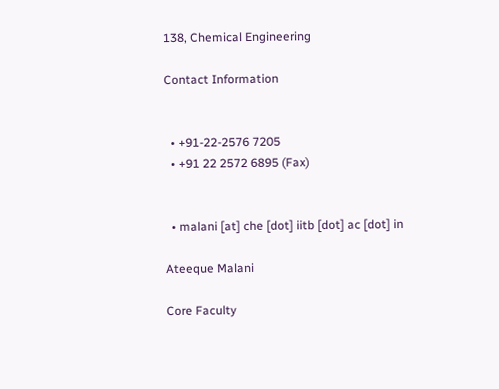138, Chemical Engineering

Contact Information


  • +91-22-2576 7205
  • +91 22 2572 6895 (Fax)


  • malani [at] che [dot] iitb [dot] ac [dot] in

Ateeque Malani

Core Faculty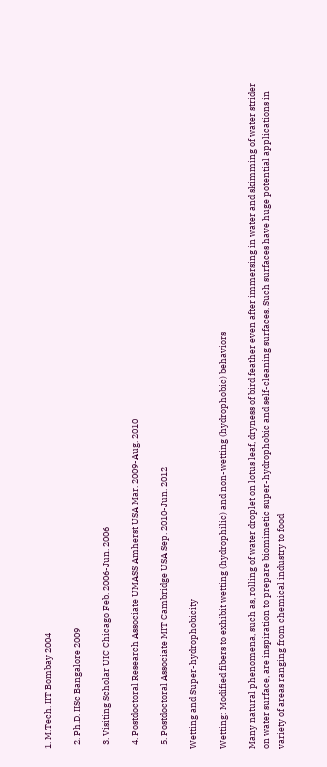1. M.Tech. IIT Bombay 2004

  2. Ph.D. IISc Bangalore 2009

  3. Visiting Scholar UIC Chicago Feb. 2006-Jun. 2006

  4. Postdoctoral Research Associate UMASS Amherst USA Mar. 2009-Aug. 2010

  5. Postdoctoral Associate MIT Cambridge USA Sep. 2010-Jun. 2012

Wetting and Super-hydrophobicity

Wetting: Modified fibers to exhibit wetting (hydrophilic) and non-wetting (hydrophobic) behaviors

Many natural phenomena, such as, rolling of water droplet on lotus leaf, dryness of bird feather even after immersing in water and skimming of water strider on water surface, are inspiration to prepare biomimetic super-hydrophobic and self-cleaning surfaces. Such surfaces have huge potential applications in variety of areas ranging from chemical industry to food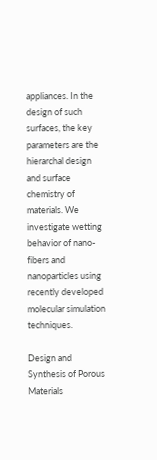appliances. In the design of such surfaces, the key parameters are the hierarchal design and surface chemistry of materials. We investigate wetting behavior of nano-fibers and nanoparticles using recently developed molecular simulation techniques.

Design and Synthesis of Porous Materials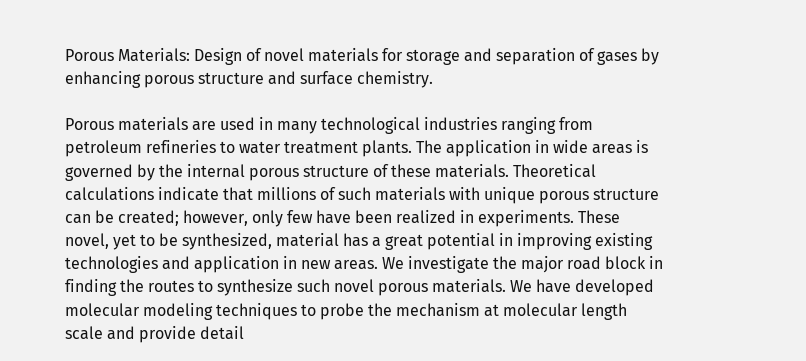Porous Materials: Design of novel materials for storage and separation of gases by enhancing porous structure and surface chemistry.

Porous materials are used in many technological industries ranging from petroleum refineries to water treatment plants. The application in wide areas is governed by the internal porous structure of these materials. Theoretical calculations indicate that millions of such materials with unique porous structure can be created; however, only few have been realized in experiments. These novel, yet to be synthesized, material has a great potential in improving existing technologies and application in new areas. We investigate the major road block in finding the routes to synthesize such novel porous materials. We have developed molecular modeling techniques to probe the mechanism at molecular length scale and provide detail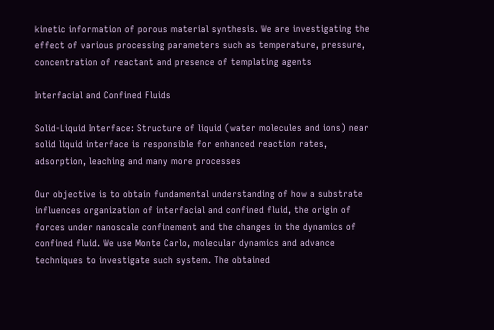kinetic information of porous material synthesis. We are investigating the effect of various processing parameters such as temperature, pressure, concentration of reactant and presence of templating agents

Interfacial and Confined Fluids

Solid-Liquid Interface: Structure of liquid (water molecules and ions) near solid liquid interface is responsible for enhanced reaction rates, adsorption, leaching and many more processes

Our objective is to obtain fundamental understanding of how a substrate influences organization of interfacial and confined fluid, the origin of forces under nanoscale confinement and the changes in the dynamics of confined fluid. We use Monte Carlo, molecular dynamics and advance techniques to investigate such system. The obtained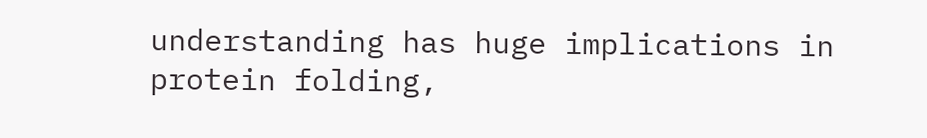understanding has huge implications in protein folding,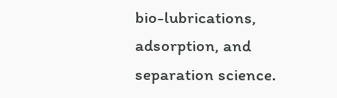bio-lubrications, adsorption, and separation science.